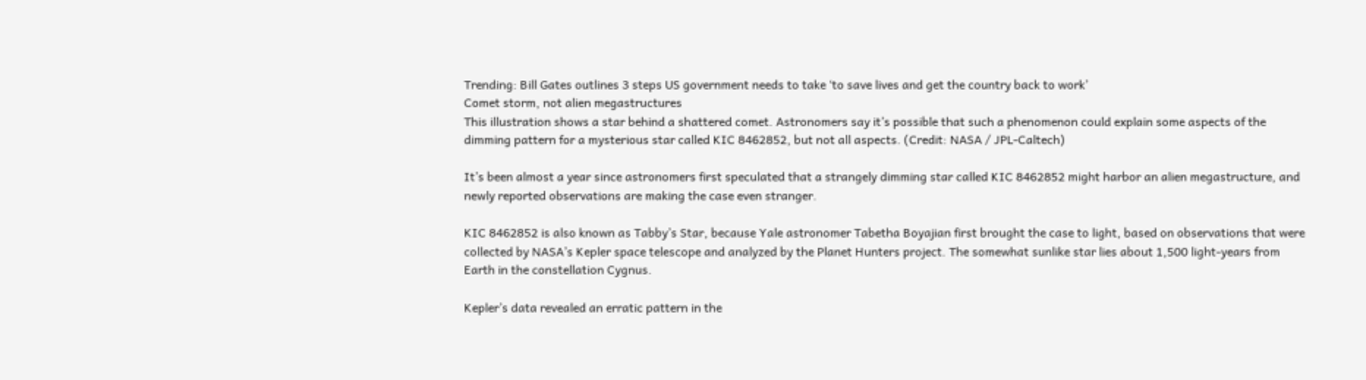Trending: Bill Gates outlines 3 steps US government needs to take ‘to save lives and get the country back to work’
Comet storm, not alien megastructures
This illustration shows a star behind a shattered comet. Astronomers say it’s possible that such a phenomenon could explain some aspects of the dimming pattern for a mysterious star called KIC 8462852, but not all aspects. (Credit: NASA / JPL-Caltech)

It’s been almost a year since astronomers first speculated that a strangely dimming star called KIC 8462852 might harbor an alien megastructure, and newly reported observations are making the case even stranger.

KIC 8462852 is also known as Tabby’s Star, because Yale astronomer Tabetha Boyajian first brought the case to light, based on observations that were collected by NASA’s Kepler space telescope and analyzed by the Planet Hunters project. The somewhat sunlike star lies about 1,500 light-years from Earth in the constellation Cygnus.

Kepler’s data revealed an erratic pattern in the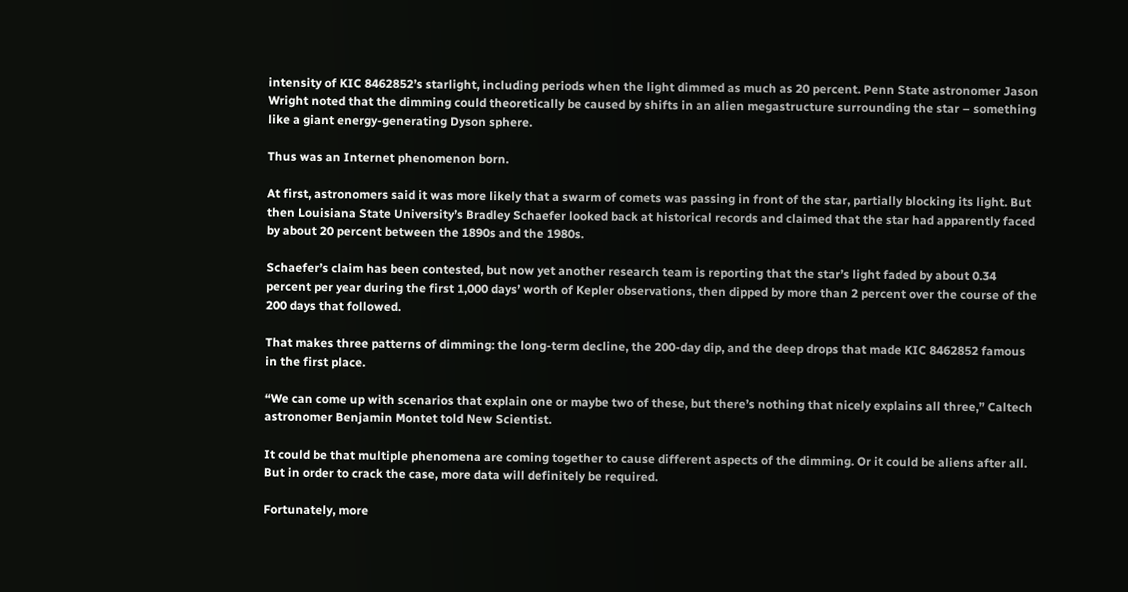intensity of KIC 8462852’s starlight, including periods when the light dimmed as much as 20 percent. Penn State astronomer Jason Wright noted that the dimming could theoretically be caused by shifts in an alien megastructure surrounding the star – something like a giant energy-generating Dyson sphere.

Thus was an Internet phenomenon born.

At first, astronomers said it was more likely that a swarm of comets was passing in front of the star, partially blocking its light. But then Louisiana State University’s Bradley Schaefer looked back at historical records and claimed that the star had apparently faced by about 20 percent between the 1890s and the 1980s.

Schaefer’s claim has been contested, but now yet another research team is reporting that the star’s light faded by about 0.34 percent per year during the first 1,000 days’ worth of Kepler observations, then dipped by more than 2 percent over the course of the 200 days that followed.

That makes three patterns of dimming: the long-term decline, the 200-day dip, and the deep drops that made KIC 8462852 famous in the first place.

“We can come up with scenarios that explain one or maybe two of these, but there’s nothing that nicely explains all three,” Caltech astronomer Benjamin Montet told New Scientist.

It could be that multiple phenomena are coming together to cause different aspects of the dimming. Or it could be aliens after all. But in order to crack the case, more data will definitely be required.

Fortunately, more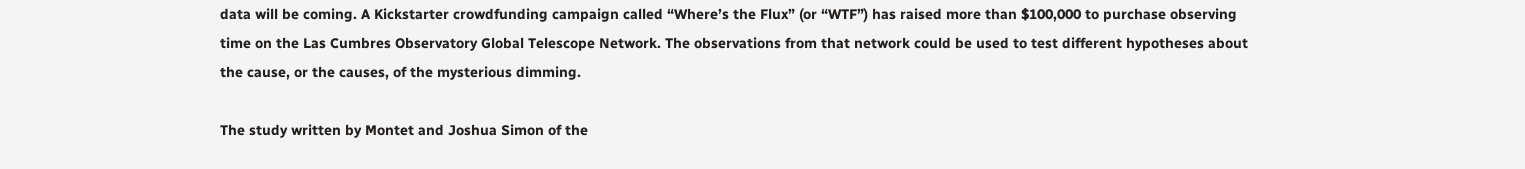data will be coming. A Kickstarter crowdfunding campaign called “Where’s the Flux” (or “WTF”) has raised more than $100,000 to purchase observing time on the Las Cumbres Observatory Global Telescope Network. The observations from that network could be used to test different hypotheses about the cause, or the causes, of the mysterious dimming.

The study written by Montet and Joshua Simon of the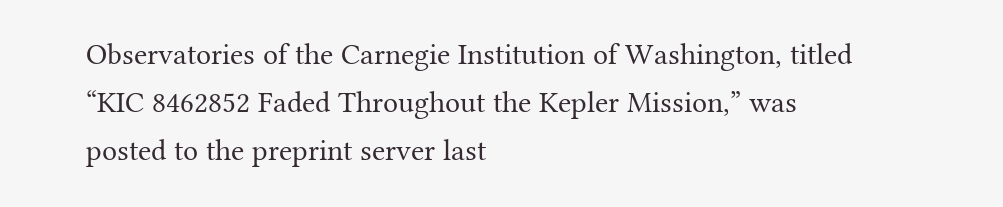Observatories of the Carnegie Institution of Washington, titled “KIC 8462852 Faded Throughout the Kepler Mission,” was posted to the preprint server last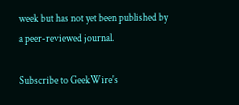week but has not yet been published by a peer-reviewed journal.

Subscribe to GeekWire's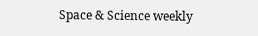Space & Science weekly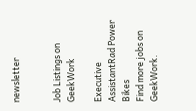newsletter


Job Listings on GeekWork

Executive AssistantRad Power Bikes
Find more jobs on GeekWork.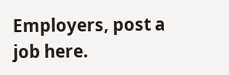Employers, post a job here.